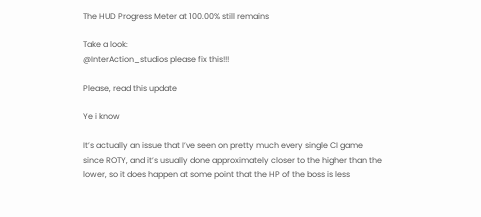The HUD Progress Meter at 100.00% still remains

Take a look:
@InterAction_studios please fix this!!!

Please, read this update

Ye i know

It’s actually an issue that I’ve seen on pretty much every single CI game since ROTY, and it’s usually done approximately closer to the higher than the lower, so it does happen at some point that the HP of the boss is less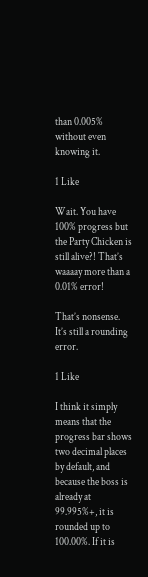than 0.005% without even knowing it.

1 Like

Wait. You have 100% progress but the Party Chicken is still alive?! That’s waaaay more than a 0.01% error!

That’s nonsense. It’s still a rounding error.

1 Like

I think it simply means that the progress bar shows two decimal places by default, and because the boss is already at 99.995%+, it is rounded up to 100.00%. If it is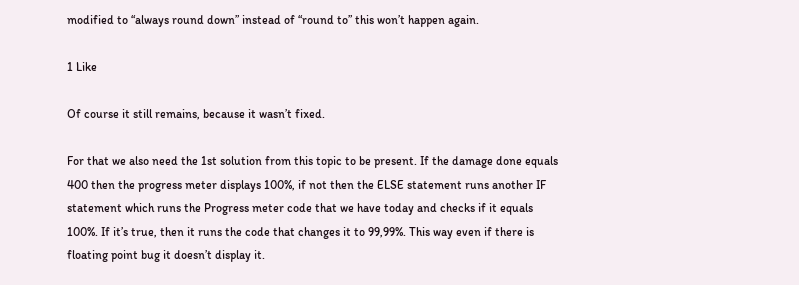modified to “always round down” instead of “round to” this won’t happen again.

1 Like

Of course it still remains, because it wasn’t fixed.

For that we also need the 1st solution from this topic to be present. If the damage done equals 400 then the progress meter displays 100%, if not then the ELSE statement runs another IF statement which runs the Progress meter code that we have today and checks if it equals 100%. If it’s true, then it runs the code that changes it to 99,99%. This way even if there is floating point bug it doesn’t display it.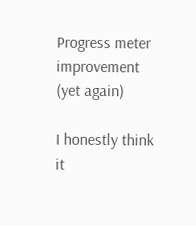Progress meter improvement (yet again)

I honestly think it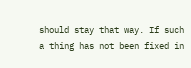should stay that way. If such a thing has not been fixed in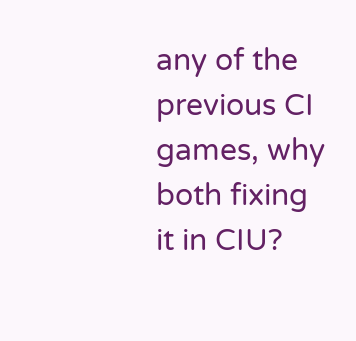any of the previous CI games, why both fixing it in CIU?